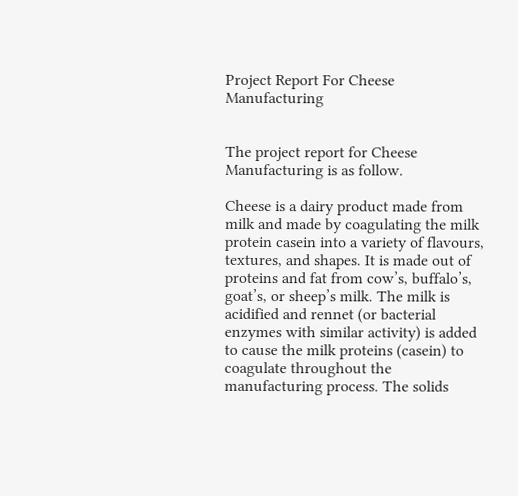Project Report For Cheese Manufacturing


The project report for Cheese Manufacturing is as follow.

Cheese is a dairy product made from milk and made by coagulating the milk protein casein into a variety of flavours, textures, and shapes. It is made out of proteins and fat from cow’s, buffalo’s, goat’s, or sheep’s milk. The milk is acidified and rennet (or bacterial enzymes with similar activity) is added to cause the milk proteins (casein) to coagulate throughout the manufacturing process. The solids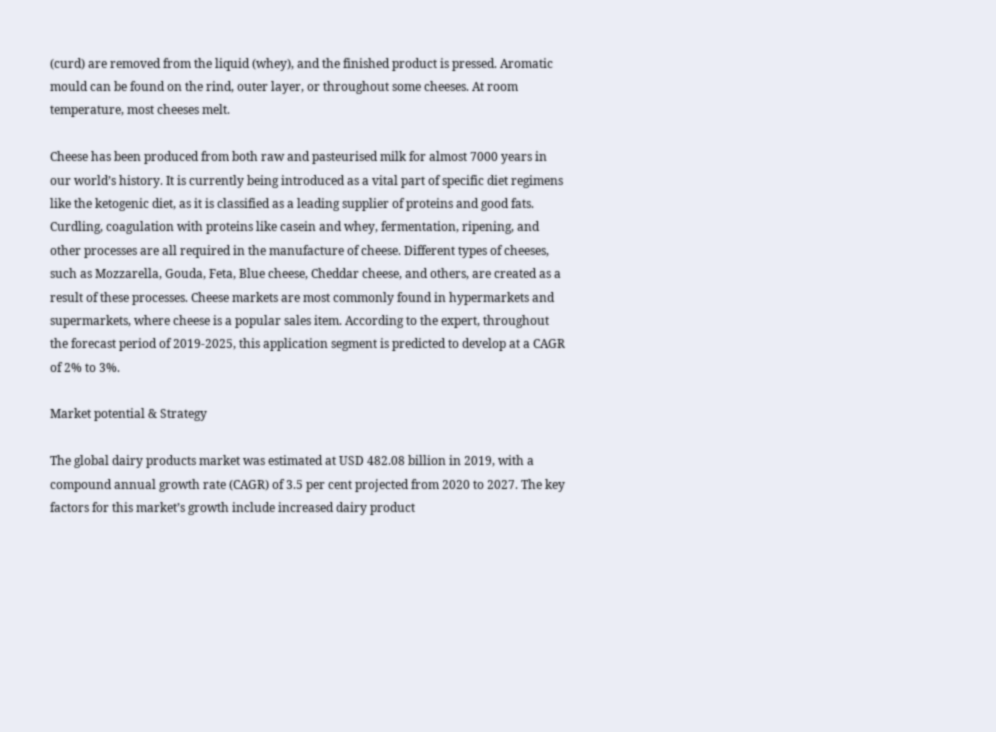(curd) are removed from the liquid (whey), and the finished product is pressed. Aromatic mould can be found on the rind, outer layer, or throughout some cheeses. At room temperature, most cheeses melt.

Cheese has been produced from both raw and pasteurised milk for almost 7000 years in our world’s history. It is currently being introduced as a vital part of specific diet regimens like the ketogenic diet, as it is classified as a leading supplier of proteins and good fats. Curdling, coagulation with proteins like casein and whey, fermentation, ripening, and other processes are all required in the manufacture of cheese. Different types of cheeses, such as Mozzarella, Gouda, Feta, Blue cheese, Cheddar cheese, and others, are created as a result of these processes. Cheese markets are most commonly found in hypermarkets and supermarkets, where cheese is a popular sales item. According to the expert, throughout the forecast period of 2019-2025, this application segment is predicted to develop at a CAGR of 2% to 3%.

Market potential & Strategy

The global dairy products market was estimated at USD 482.08 billion in 2019, with a compound annual growth rate (CAGR) of 3.5 per cent projected from 2020 to 2027. The key factors for this market’s growth include increased dairy product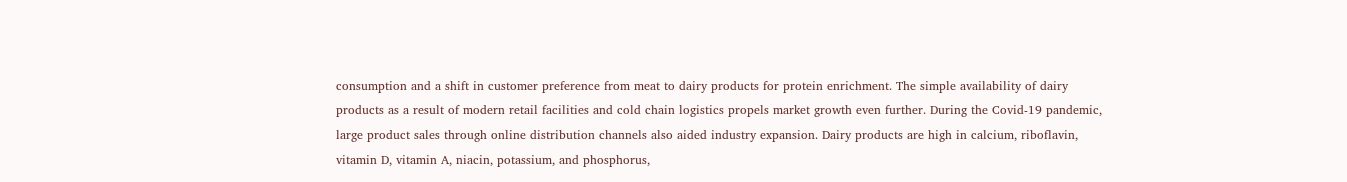consumption and a shift in customer preference from meat to dairy products for protein enrichment. The simple availability of dairy products as a result of modern retail facilities and cold chain logistics propels market growth even further. During the Covid-19 pandemic, large product sales through online distribution channels also aided industry expansion. Dairy products are high in calcium, riboflavin, vitamin D, vitamin A, niacin, potassium, and phosphorus,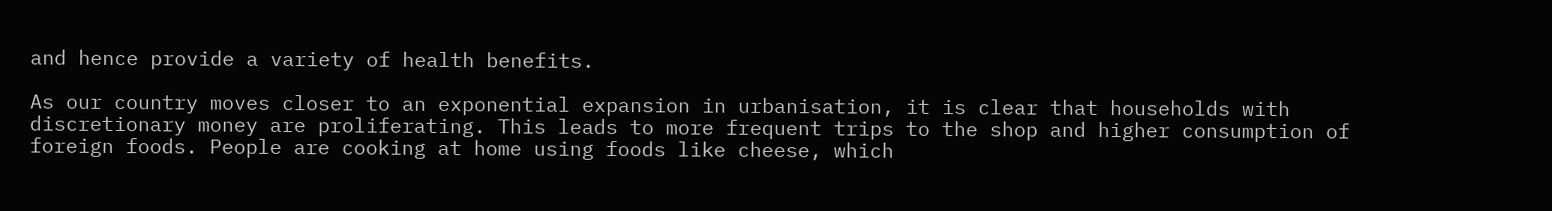and hence provide a variety of health benefits.

As our country moves closer to an exponential expansion in urbanisation, it is clear that households with discretionary money are proliferating. This leads to more frequent trips to the shop and higher consumption of foreign foods. People are cooking at home using foods like cheese, which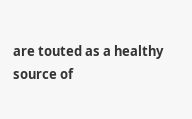are touted as a healthy source of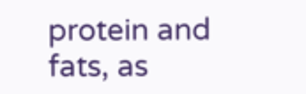protein and fats, as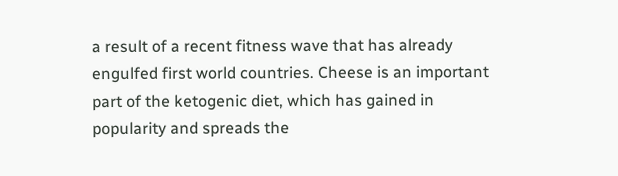a result of a recent fitness wave that has already engulfed first world countries. Cheese is an important part of the ketogenic diet, which has gained in popularity and spreads the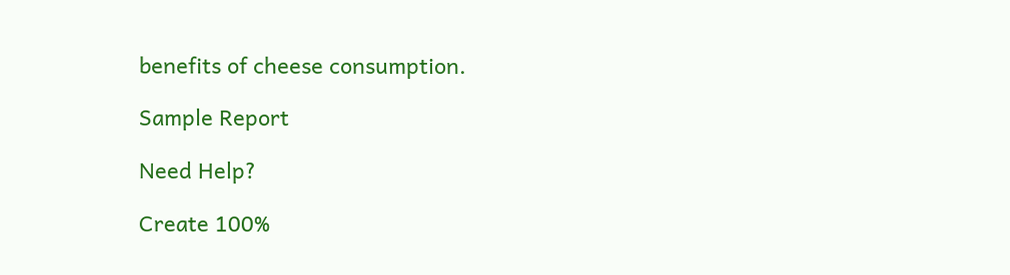benefits of cheese consumption.

Sample Report

Need Help?

Create 100%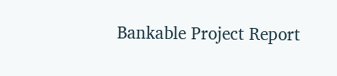Bankable Project Report